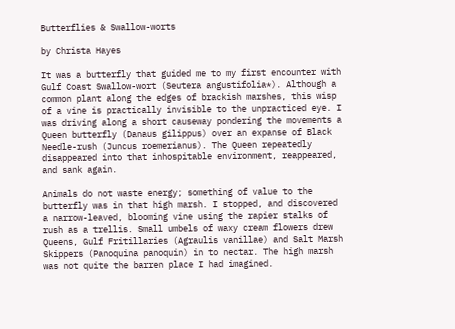Butterflies & Swallow-worts

by Christa Hayes

It was a butterfly that guided me to my first encounter with Gulf Coast Swallow-wort (Seutera angustifolia*). Although a common plant along the edges of brackish marshes, this wisp of a vine is practically invisible to the unpracticed eye. I was driving along a short causeway pondering the movements a Queen butterfly (Danaus gilippus) over an expanse of Black Needle-rush (Juncus roemerianus). The Queen repeatedly disappeared into that inhospitable environment, reappeared, and sank again.

Animals do not waste energy; something of value to the butterfly was in that high marsh. I stopped, and discovered a narrow-leaved, blooming vine using the rapier stalks of rush as a trellis. Small umbels of waxy cream flowers drew Queens, Gulf Fritillaries (Agraulis vanillae) and Salt Marsh Skippers (Panoquina panoquin) in to nectar. The high marsh was not quite the barren place I had imagined.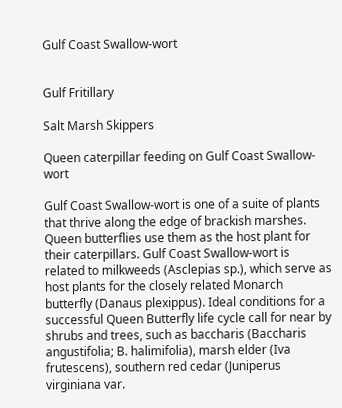Gulf Coast Swallow-wort


Gulf Fritillary

Salt Marsh Skippers

Queen caterpillar feeding on Gulf Coast Swallow-wort

Gulf Coast Swallow-wort is one of a suite of plants that thrive along the edge of brackish marshes. Queen butterflies use them as the host plant for their caterpillars. Gulf Coast Swallow-wort is related to milkweeds (Asclepias sp.), which serve as host plants for the closely related Monarch butterfly (Danaus plexippus). Ideal conditions for a successful Queen Butterfly life cycle call for near by shrubs and trees, such as baccharis (Baccharis angustifolia; B. halimifolia), marsh elder (Iva frutescens), southern red cedar (Juniperus virginiana var.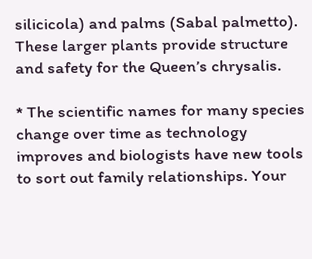silicicola) and palms (Sabal palmetto). These larger plants provide structure and safety for the Queen’s chrysalis.

* The scientific names for many species change over time as technology improves and biologists have new tools to sort out family relationships. Your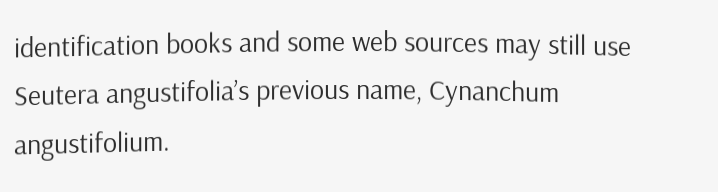identification books and some web sources may still use Seutera angustifolia’s previous name, Cynanchum angustifolium.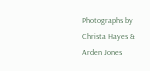Photographs by Christa Hayes & Arden Jones